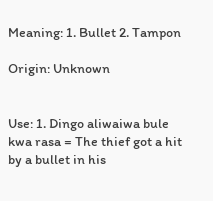Meaning: 1. Bullet 2. Tampon

Origin: Unknown


Use: 1. Dingo aliwaiwa bule kwa rasa = The thief got a hit by a bullet in his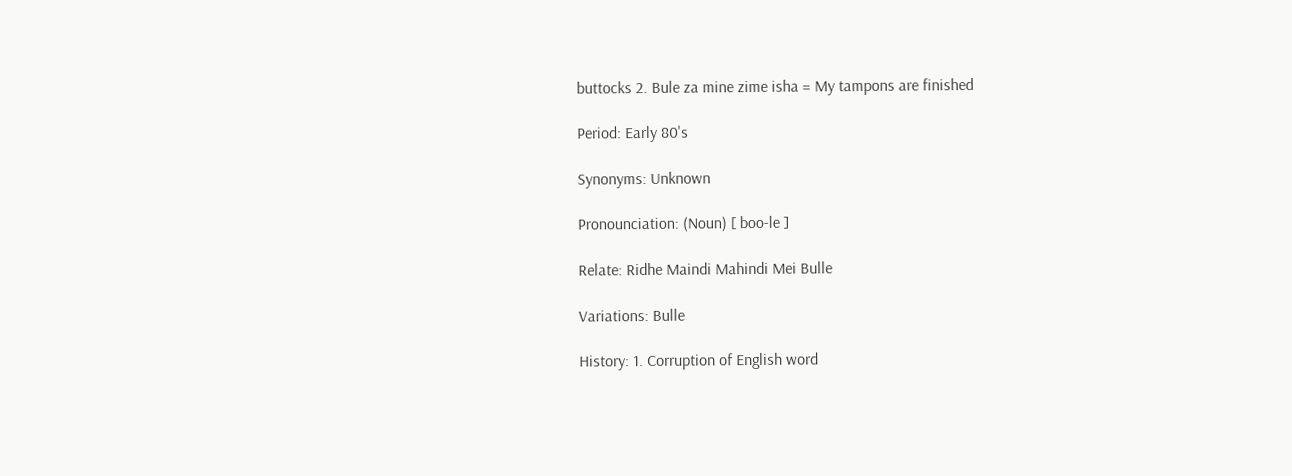buttocks 2. Bule za mine zime isha = My tampons are finished

Period: Early 80's

Synonyms: Unknown

Pronounciation: (Noun) [ boo-le ]

Relate: Ridhe Maindi Mahindi Mei Bulle

Variations: Bulle

History: 1. Corruption of English word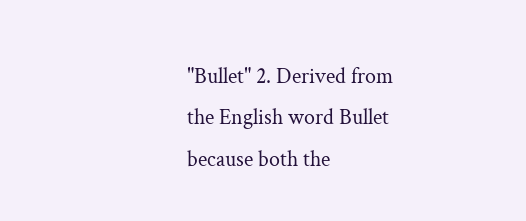"Bullet" 2. Derived from the English word Bullet because both the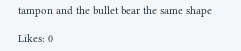tampon and the bullet bear the same shape

Likes: 0